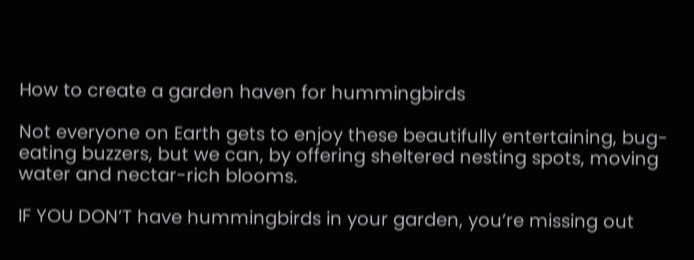How to create a garden haven for hummingbirds

Not everyone on Earth gets to enjoy these beautifully entertaining, bug-eating buzzers, but we can, by offering sheltered nesting spots, moving water and nectar-rich blooms.

IF YOU DON’T have hummingbirds in your garden, you’re missing out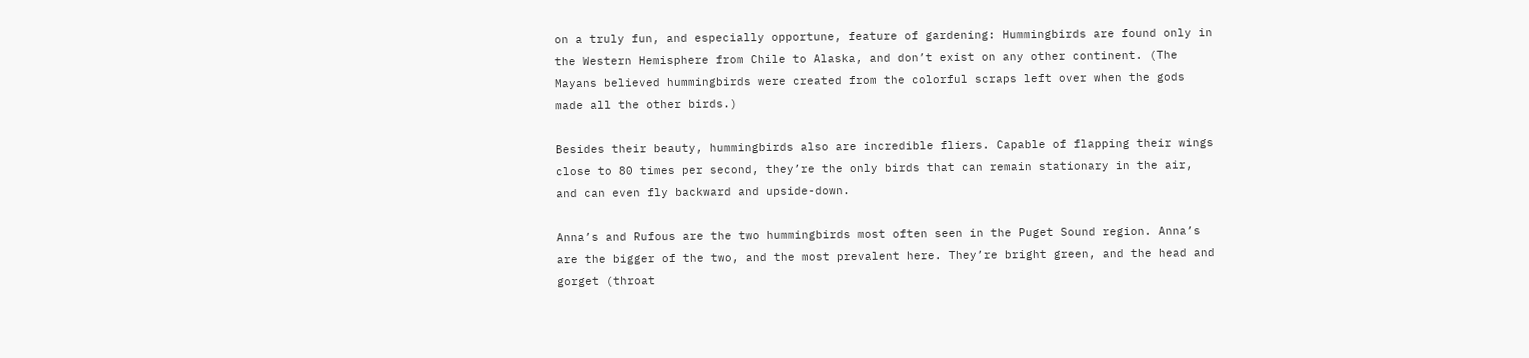on a truly fun, and especially opportune, feature of gardening: Hummingbirds are found only in the Western Hemisphere from Chile to Alaska, and don’t exist on any other continent. (The Mayans believed hummingbirds were created from the colorful scraps left over when the gods made all the other birds.)

Besides their beauty, hummingbirds also are incredible fliers. Capable of flapping their wings close to 80 times per second, they’re the only birds that can remain stationary in the air, and can even fly backward and upside-down.

Anna’s and Rufous are the two hummingbirds most often seen in the Puget Sound region. Anna’s are the bigger of the two, and the most prevalent here. They’re bright green, and the head and gorget (throat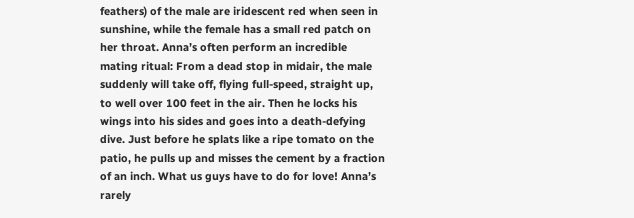feathers) of the male are iridescent red when seen in sunshine, while the female has a small red patch on her throat. Anna’s often perform an incredible mating ritual: From a dead stop in midair, the male suddenly will take off, flying full-speed, straight up, to well over 100 feet in the air. Then he locks his wings into his sides and goes into a death-defying dive. Just before he splats like a ripe tomato on the patio, he pulls up and misses the cement by a fraction of an inch. What us guys have to do for love! Anna’s rarely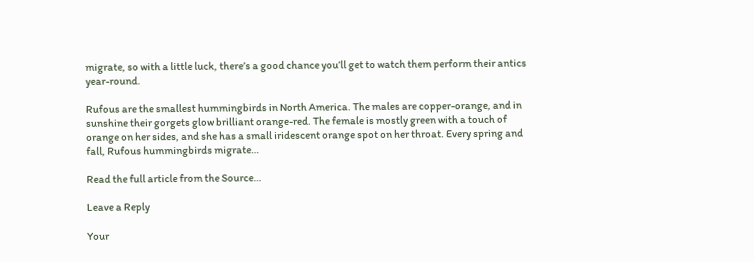migrate, so with a little luck, there’s a good chance you’ll get to watch them perform their antics year-round.

Rufous are the smallest hummingbirds in North America. The males are copper-orange, and in sunshine their gorgets glow brilliant orange-red. The female is mostly green with a touch of orange on her sides, and she has a small iridescent orange spot on her throat. Every spring and fall, Rufous hummingbirds migrate…

Read the full article from the Source…

Leave a Reply

Your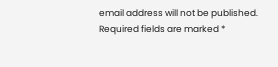email address will not be published. Required fields are marked *